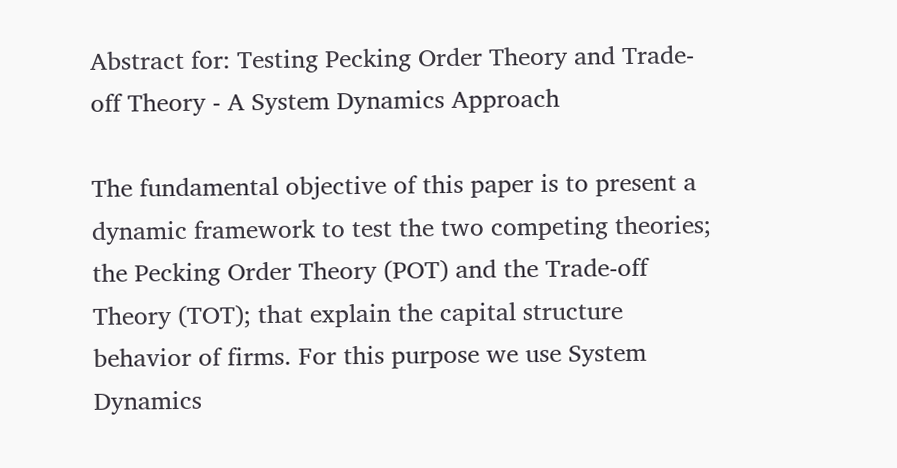Abstract for: Testing Pecking Order Theory and Trade-off Theory - A System Dynamics Approach

The fundamental objective of this paper is to present a dynamic framework to test the two competing theories; the Pecking Order Theory (POT) and the Trade-off Theory (TOT); that explain the capital structure behavior of firms. For this purpose we use System Dynamics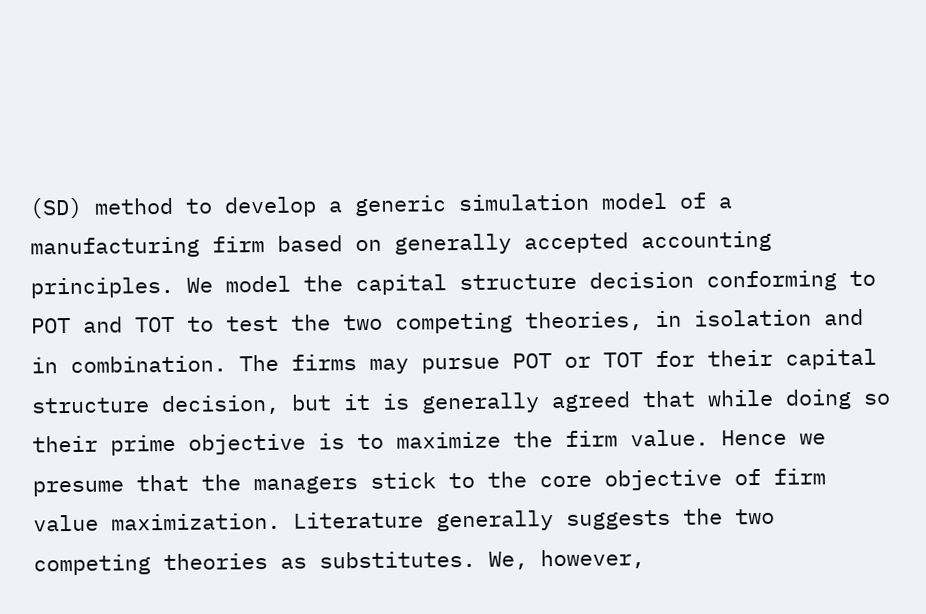(SD) method to develop a generic simulation model of a manufacturing firm based on generally accepted accounting principles. We model the capital structure decision conforming to POT and TOT to test the two competing theories, in isolation and in combination. The firms may pursue POT or TOT for their capital structure decision, but it is generally agreed that while doing so their prime objective is to maximize the firm value. Hence we presume that the managers stick to the core objective of firm value maximization. Literature generally suggests the two competing theories as substitutes. We, however,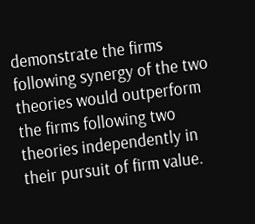demonstrate the firms following synergy of the two theories would outperform the firms following two theories independently in their pursuit of firm value.